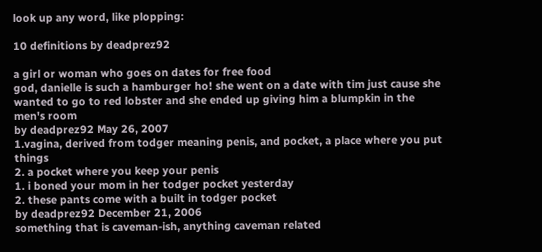look up any word, like plopping:

10 definitions by deadprez92

a girl or woman who goes on dates for free food
god, danielle is such a hamburger ho! she went on a date with tim just cause she wanted to go to red lobster and she ended up giving him a blumpkin in the men's room
by deadprez92 May 26, 2007
1.vagina, derived from todger meaning penis, and pocket, a place where you put things
2. a pocket where you keep your penis
1. i boned your mom in her todger pocket yesterday
2. these pants come with a built in todger pocket
by deadprez92 December 21, 2006
something that is caveman-ish, anything caveman related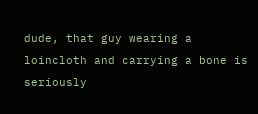dude, that guy wearing a loincloth and carrying a bone is seriously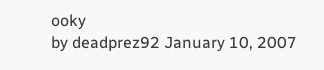ooky
by deadprez92 January 10, 2007